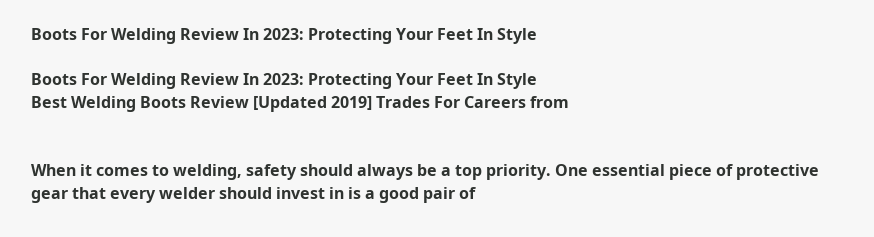Boots For Welding Review In 2023: Protecting Your Feet In Style

Boots For Welding Review In 2023: Protecting Your Feet In Style
Best Welding Boots Review [Updated 2019] Trades For Careers from


When it comes to welding, safety should always be a top priority. One essential piece of protective gear that every welder should invest in is a good pair of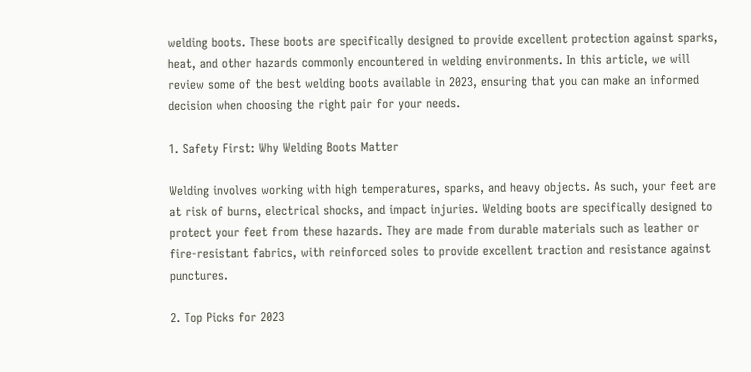welding boots. These boots are specifically designed to provide excellent protection against sparks, heat, and other hazards commonly encountered in welding environments. In this article, we will review some of the best welding boots available in 2023, ensuring that you can make an informed decision when choosing the right pair for your needs.

1. Safety First: Why Welding Boots Matter

Welding involves working with high temperatures, sparks, and heavy objects. As such, your feet are at risk of burns, electrical shocks, and impact injuries. Welding boots are specifically designed to protect your feet from these hazards. They are made from durable materials such as leather or fire-resistant fabrics, with reinforced soles to provide excellent traction and resistance against punctures.

2. Top Picks for 2023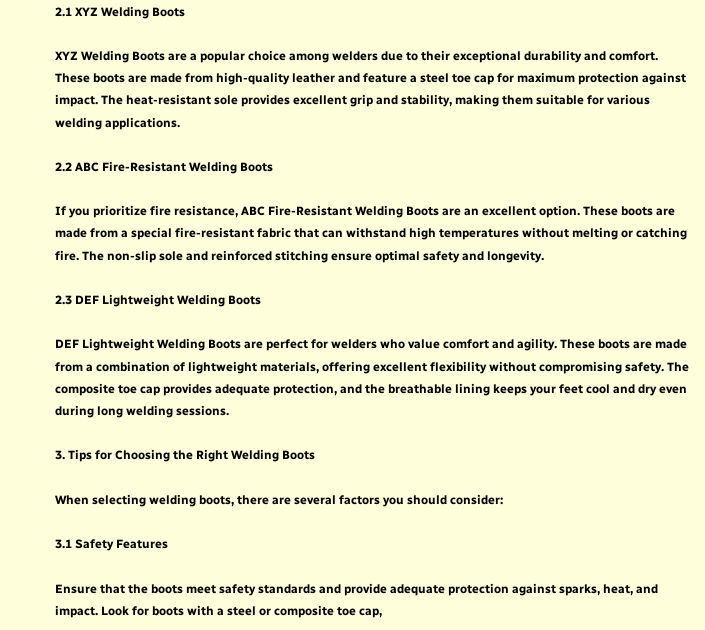2.1 XYZ Welding Boots

XYZ Welding Boots are a popular choice among welders due to their exceptional durability and comfort. These boots are made from high-quality leather and feature a steel toe cap for maximum protection against impact. The heat-resistant sole provides excellent grip and stability, making them suitable for various welding applications.

2.2 ABC Fire-Resistant Welding Boots

If you prioritize fire resistance, ABC Fire-Resistant Welding Boots are an excellent option. These boots are made from a special fire-resistant fabric that can withstand high temperatures without melting or catching fire. The non-slip sole and reinforced stitching ensure optimal safety and longevity.

2.3 DEF Lightweight Welding Boots

DEF Lightweight Welding Boots are perfect for welders who value comfort and agility. These boots are made from a combination of lightweight materials, offering excellent flexibility without compromising safety. The composite toe cap provides adequate protection, and the breathable lining keeps your feet cool and dry even during long welding sessions.

3. Tips for Choosing the Right Welding Boots

When selecting welding boots, there are several factors you should consider:

3.1 Safety Features

Ensure that the boots meet safety standards and provide adequate protection against sparks, heat, and impact. Look for boots with a steel or composite toe cap,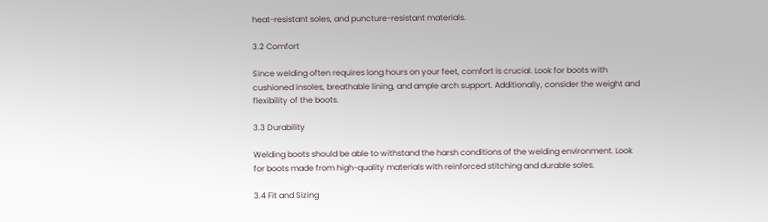heat-resistant soles, and puncture-resistant materials.

3.2 Comfort

Since welding often requires long hours on your feet, comfort is crucial. Look for boots with cushioned insoles, breathable lining, and ample arch support. Additionally, consider the weight and flexibility of the boots.

3.3 Durability

Welding boots should be able to withstand the harsh conditions of the welding environment. Look for boots made from high-quality materials with reinforced stitching and durable soles.

3.4 Fit and Sizing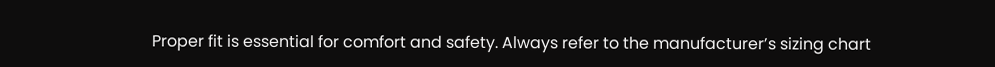Proper fit is essential for comfort and safety. Always refer to the manufacturer’s sizing chart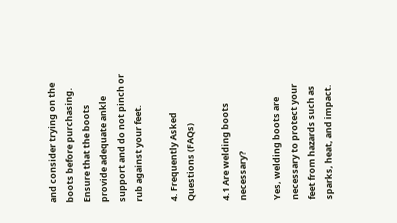and consider trying on the boots before purchasing. Ensure that the boots provide adequate ankle support and do not pinch or rub against your feet.

4. Frequently Asked Questions (FAQs)

4.1 Are welding boots necessary?

Yes, welding boots are necessary to protect your feet from hazards such as sparks, heat, and impact.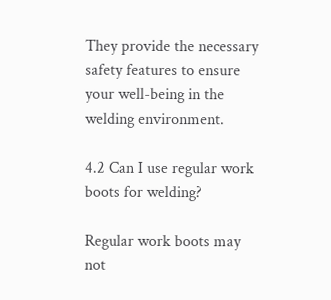They provide the necessary safety features to ensure your well-being in the welding environment.

4.2 Can I use regular work boots for welding?

Regular work boots may not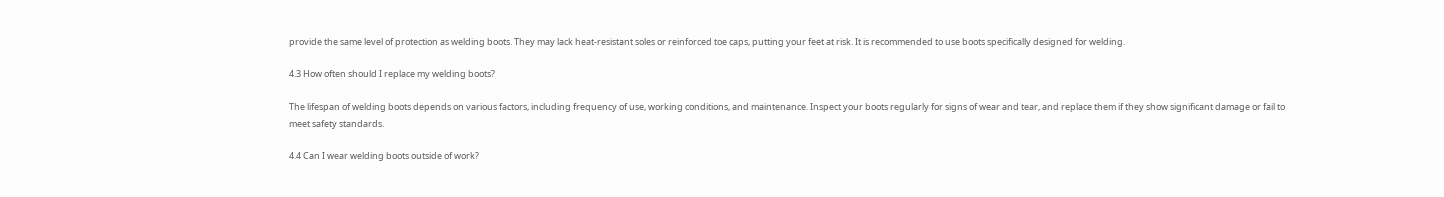provide the same level of protection as welding boots. They may lack heat-resistant soles or reinforced toe caps, putting your feet at risk. It is recommended to use boots specifically designed for welding.

4.3 How often should I replace my welding boots?

The lifespan of welding boots depends on various factors, including frequency of use, working conditions, and maintenance. Inspect your boots regularly for signs of wear and tear, and replace them if they show significant damage or fail to meet safety standards.

4.4 Can I wear welding boots outside of work?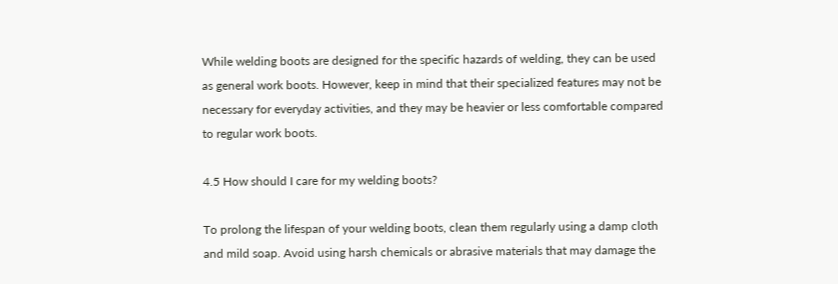While welding boots are designed for the specific hazards of welding, they can be used as general work boots. However, keep in mind that their specialized features may not be necessary for everyday activities, and they may be heavier or less comfortable compared to regular work boots.

4.5 How should I care for my welding boots?

To prolong the lifespan of your welding boots, clean them regularly using a damp cloth and mild soap. Avoid using harsh chemicals or abrasive materials that may damage the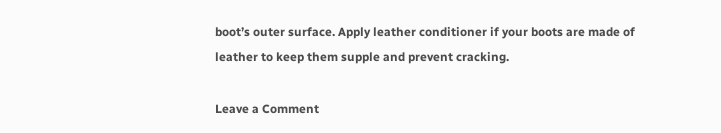boot’s outer surface. Apply leather conditioner if your boots are made of leather to keep them supple and prevent cracking.

Leave a Comment